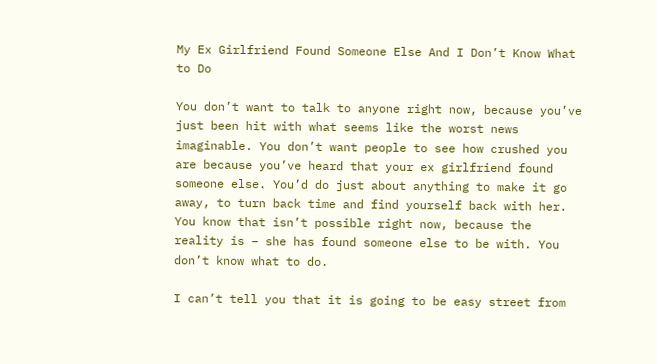My Ex Girlfriend Found Someone Else And I Don’t Know What to Do

You don’t want to talk to anyone right now, because you’ve just been hit with what seems like the worst news imaginable. You don’t want people to see how crushed you are because you’ve heard that your ex girlfriend found someone else. You’d do just about anything to make it go away, to turn back time and find yourself back with her. You know that isn’t possible right now, because the reality is – she has found someone else to be with. You don’t know what to do.

I can’t tell you that it is going to be easy street from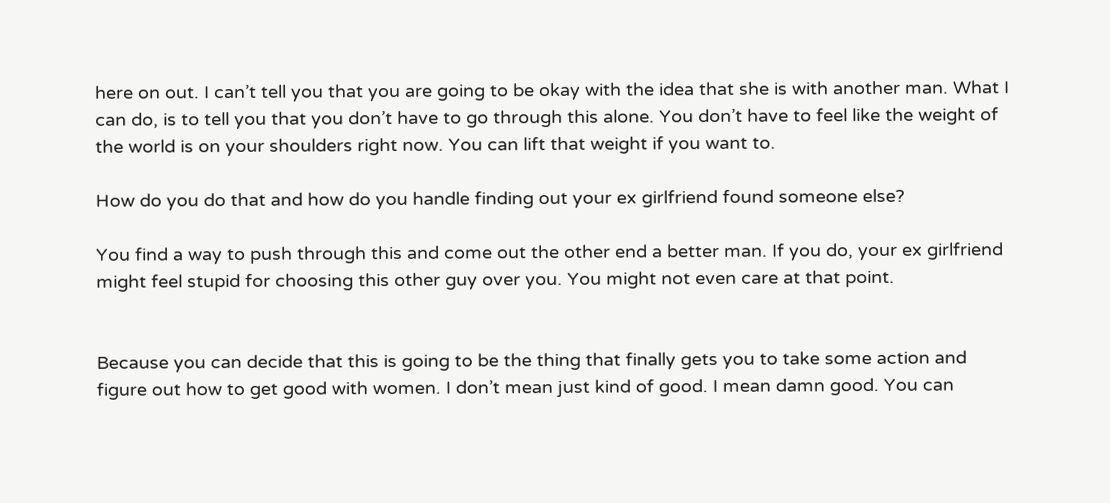here on out. I can’t tell you that you are going to be okay with the idea that she is with another man. What I can do, is to tell you that you don’t have to go through this alone. You don’t have to feel like the weight of the world is on your shoulders right now. You can lift that weight if you want to.

How do you do that and how do you handle finding out your ex girlfriend found someone else?

You find a way to push through this and come out the other end a better man. If you do, your ex girlfriend might feel stupid for choosing this other guy over you. You might not even care at that point.


Because you can decide that this is going to be the thing that finally gets you to take some action and figure out how to get good with women. I don’t mean just kind of good. I mean damn good. You can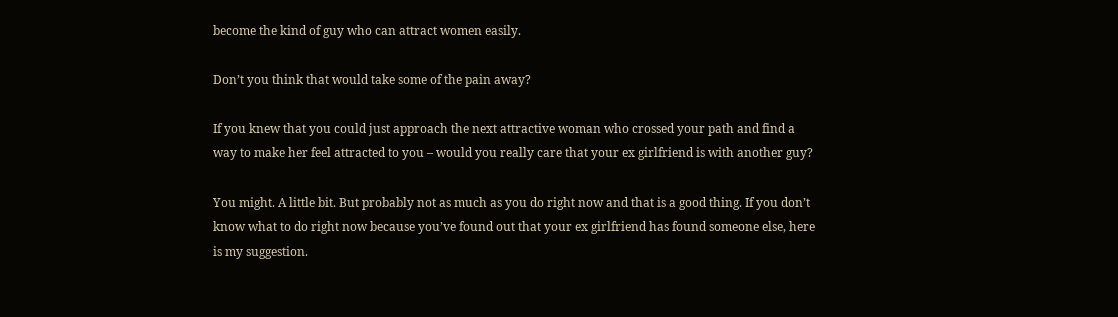become the kind of guy who can attract women easily.

Don’t you think that would take some of the pain away?

If you knew that you could just approach the next attractive woman who crossed your path and find a way to make her feel attracted to you – would you really care that your ex girlfriend is with another guy?

You might. A little bit. But probably not as much as you do right now and that is a good thing. If you don’t know what to do right now because you’ve found out that your ex girlfriend has found someone else, here is my suggestion.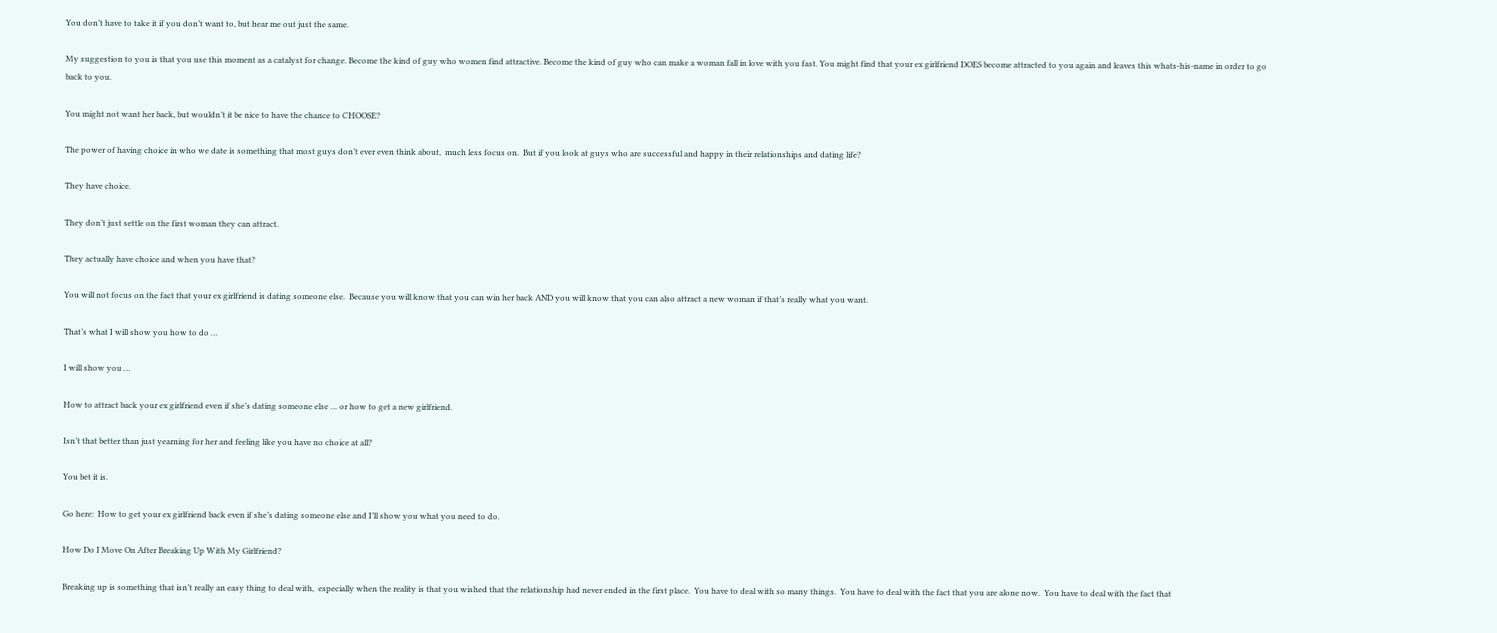You don’t have to take it if you don’t want to, but hear me out just the same.

My suggestion to you is that you use this moment as a catalyst for change. Become the kind of guy who women find attractive. Become the kind of guy who can make a woman fall in love with you fast. You might find that your ex girlfriend DOES become attracted to you again and leaves this whats-his-name in order to go back to you.

You might not want her back, but wouldn’t it be nice to have the chance to CHOOSE?

The power of having choice in who we date is something that most guys don’t ever even think about,  much less focus on.  But if you look at guys who are successful and happy in their relationships and dating life?

They have choice.

They don’t just settle on the first woman they can attract.

They actually have choice and when you have that?

You will not focus on the fact that your ex girlfriend is dating someone else.  Because you will know that you can win her back AND you will know that you can also attract a new woman if that’s really what you want.

That’s what I will show you how to do …

I will show you …

How to attract back your ex girlfriend even if she’s dating someone else … or how to get a new girlfriend.

Isn’t that better than just yearning for her and feeling like you have no choice at all?

You bet it is.

Go here:  How to get your ex girlfriend back even if she’s dating someone else and I’ll show you what you need to do.

How Do I Move On After Breaking Up With My Girlfriend?

Breaking up is something that isn’t really an easy thing to deal with,  especially when the reality is that you wished that the relationship had never ended in the first place.  You have to deal with so many things.  You have to deal with the fact that you are alone now.  You have to deal with the fact that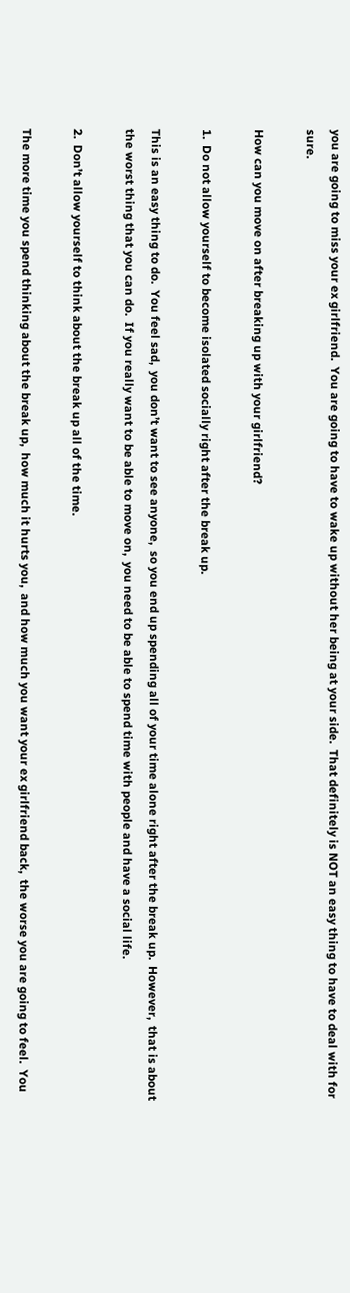you are going to miss your ex girlfriend.  You are going to have to wake up without her being at your side.  That definitely is NOT an easy thing to have to deal with for sure.

How can you move on after breaking up with your girlfriend?

1.  Do not allow yourself to become isolated socially right after the break up.

This is an easy thing to do.  You feel sad,  you don’t want to see anyone,  so you end up spending all of your time alone right after the break up.  However,  that is about the worst thing that you can do.  If you really want to be able to move on,  you need to be able to spend time with people and have a social life.

2.  Don’t allow yourself to think about the break up all of the time.

The more time you spend thinking about the break up,  how much it hurts you,  and how much you want your ex girlfriend back,  the worse you are going to feel.  You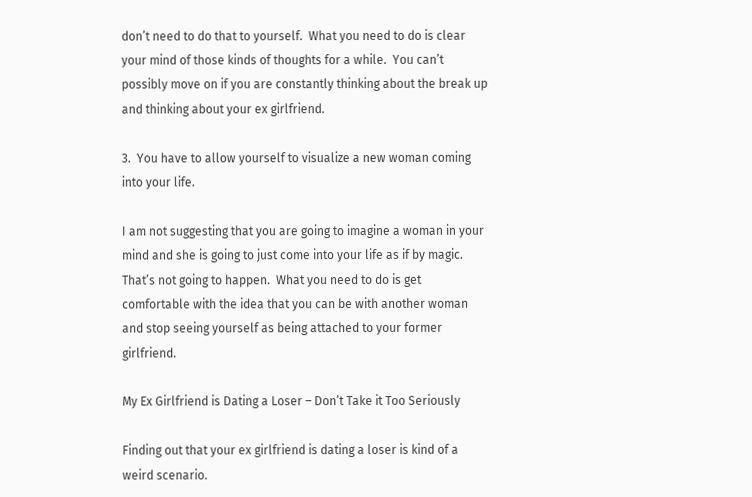don’t need to do that to yourself.  What you need to do is clear your mind of those kinds of thoughts for a while.  You can’t possibly move on if you are constantly thinking about the break up and thinking about your ex girlfriend.

3.  You have to allow yourself to visualize a new woman coming into your life.

I am not suggesting that you are going to imagine a woman in your mind and she is going to just come into your life as if by magic.  That’s not going to happen.  What you need to do is get comfortable with the idea that you can be with another woman and stop seeing yourself as being attached to your former girlfriend.

My Ex Girlfriend is Dating a Loser – Don’t Take it Too Seriously

Finding out that your ex girlfriend is dating a loser is kind of a weird scenario.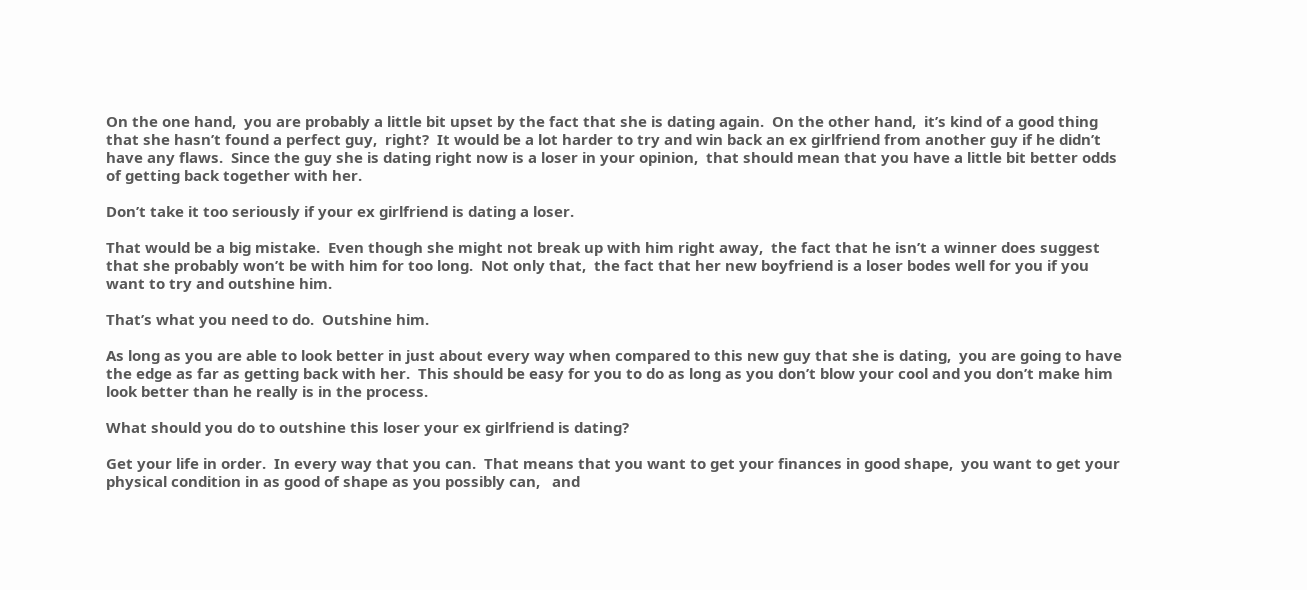On the one hand,  you are probably a little bit upset by the fact that she is dating again.  On the other hand,  it’s kind of a good thing that she hasn’t found a perfect guy,  right?  It would be a lot harder to try and win back an ex girlfriend from another guy if he didn’t have any flaws.  Since the guy she is dating right now is a loser in your opinion,  that should mean that you have a little bit better odds of getting back together with her.

Don’t take it too seriously if your ex girlfriend is dating a loser.

That would be a big mistake.  Even though she might not break up with him right away,  the fact that he isn’t a winner does suggest that she probably won’t be with him for too long.  Not only that,  the fact that her new boyfriend is a loser bodes well for you if you want to try and outshine him.

That’s what you need to do.  Outshine him.

As long as you are able to look better in just about every way when compared to this new guy that she is dating,  you are going to have the edge as far as getting back with her.  This should be easy for you to do as long as you don’t blow your cool and you don’t make him look better than he really is in the process.

What should you do to outshine this loser your ex girlfriend is dating?

Get your life in order.  In every way that you can.  That means that you want to get your finances in good shape,  you want to get your physical condition in as good of shape as you possibly can,   and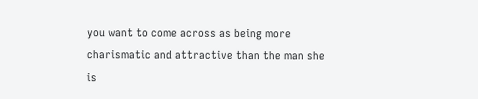you want to come across as being more charismatic and attractive than the man she is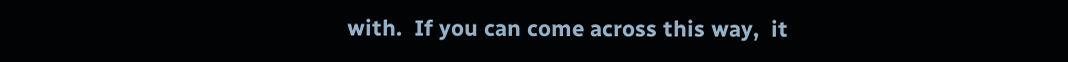with.  If you can come across this way,  it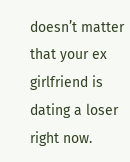doesn’t matter that your ex girlfriend is dating a loser right now.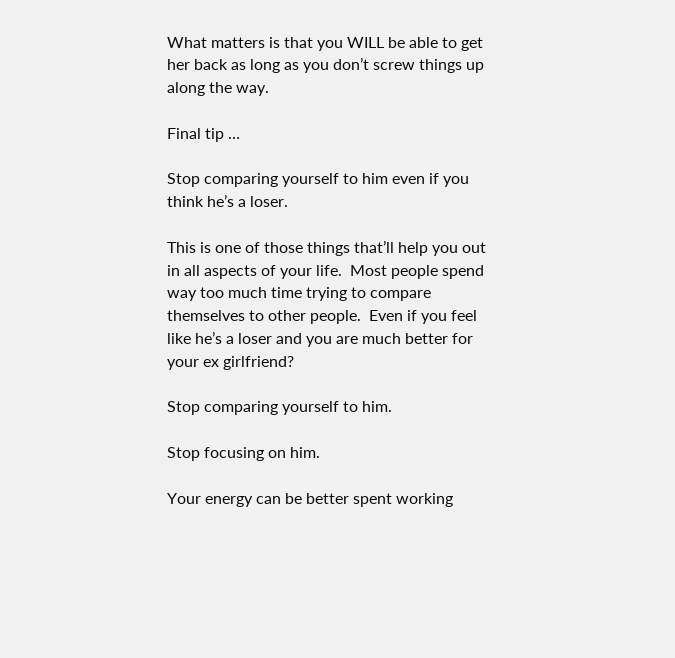What matters is that you WILL be able to get her back as long as you don’t screw things up along the way.

Final tip …

Stop comparing yourself to him even if you think he’s a loser.

This is one of those things that’ll help you out in all aspects of your life.  Most people spend way too much time trying to compare themselves to other people.  Even if you feel like he’s a loser and you are much better for your ex girlfriend?

Stop comparing yourself to him.

Stop focusing on him.

Your energy can be better spent working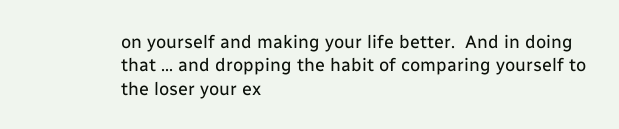on yourself and making your life better.  And in doing that … and dropping the habit of comparing yourself to the loser your ex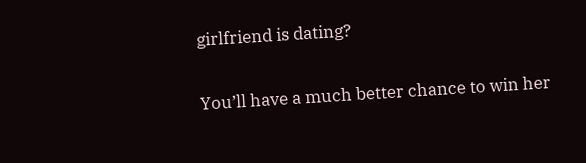girlfriend is dating?

You’ll have a much better chance to win her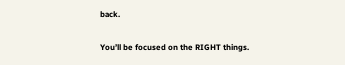back.

You’ll be focused on the RIGHT things.